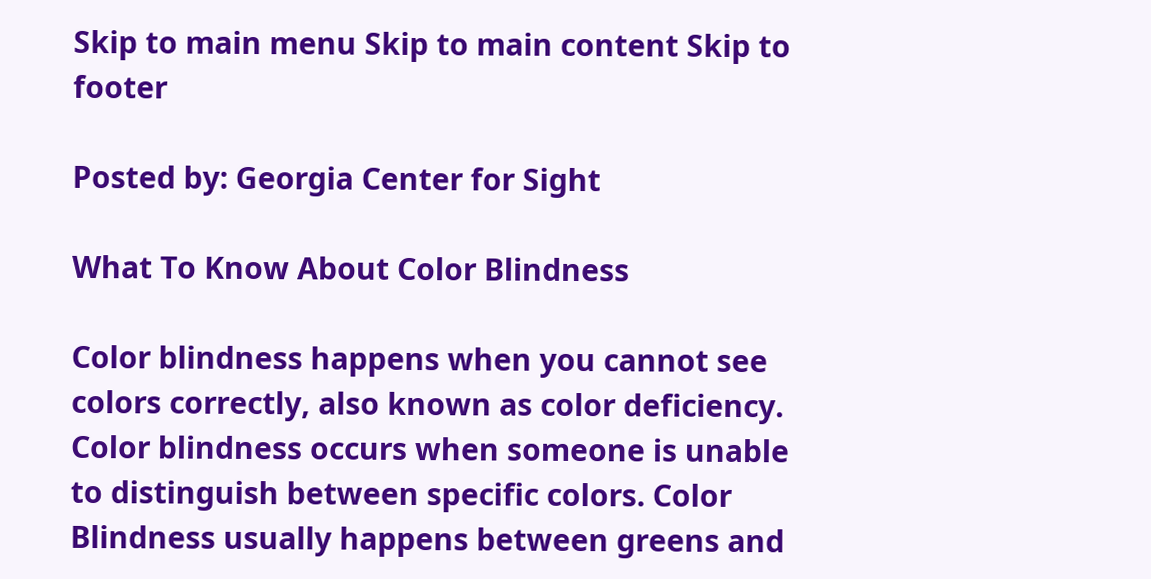Skip to main menu Skip to main content Skip to footer

Posted by: Georgia Center for Sight

What To Know About Color Blindness

Color blindness happens when you cannot see colors correctly, also known as color deficiency. Color blindness occurs when someone is unable to distinguish between specific colors. Color Blindness usually happens between greens and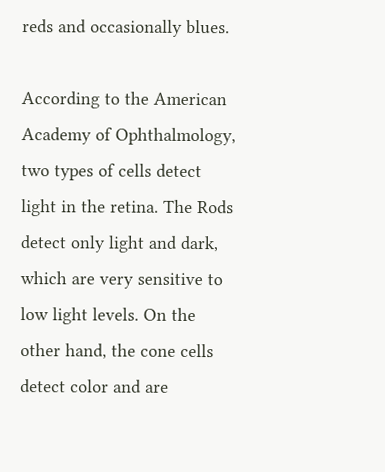reds and occasionally blues.

According to the American Academy of Ophthalmology, two types of cells detect light in the retina. The Rods detect only light and dark, which are very sensitive to low light levels. On the other hand, the cone cells detect color and are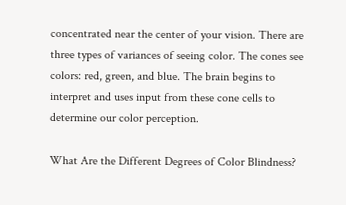concentrated near the center of your vision. There are three types of variances of seeing color. The cones see colors: red, green, and blue. The brain begins to interpret and uses input from these cone cells to determine our color perception.

What Are the Different Degrees of Color Blindness?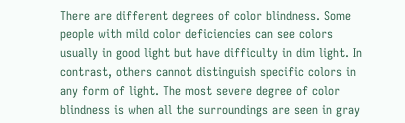There are different degrees of color blindness. Some people with mild color deficiencies can see colors usually in good light but have difficulty in dim light. In contrast, others cannot distinguish specific colors in any form of light. The most severe degree of color blindness is when all the surroundings are seen in gray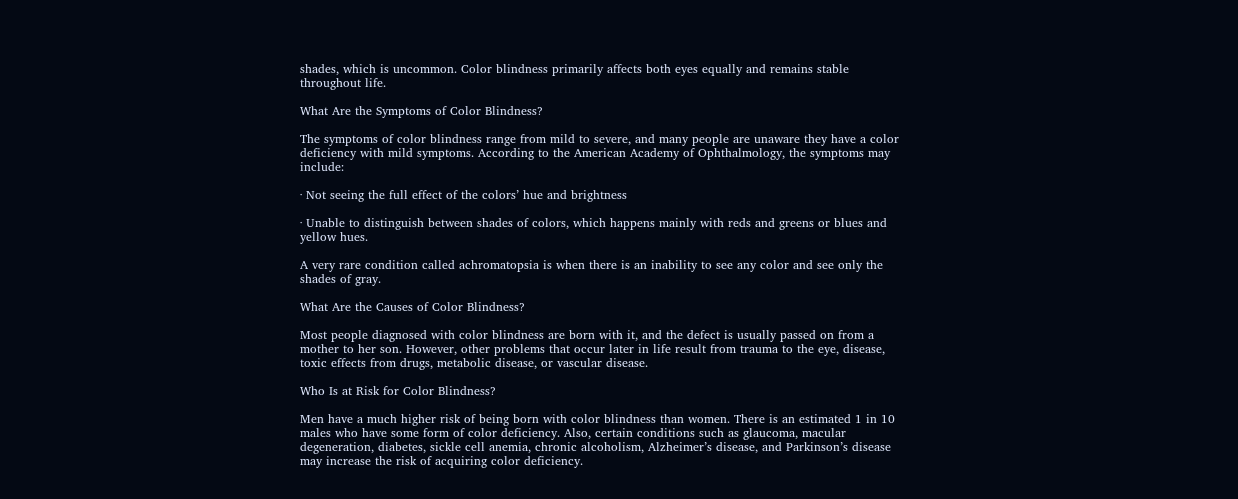shades, which is uncommon. Color blindness primarily affects both eyes equally and remains stable throughout life.

What Are the Symptoms of Color Blindness?

The symptoms of color blindness range from mild to severe, and many people are unaware they have a color deficiency with mild symptoms. According to the American Academy of Ophthalmology, the symptoms may include:

· Not seeing the full effect of the colors’ hue and brightness

· Unable to distinguish between shades of colors, which happens mainly with reds and greens or blues and yellow hues.

A very rare condition called achromatopsia is when there is an inability to see any color and see only the shades of gray.

What Are the Causes of Color Blindness?

Most people diagnosed with color blindness are born with it, and the defect is usually passed on from a mother to her son. However, other problems that occur later in life result from trauma to the eye, disease, toxic effects from drugs, metabolic disease, or vascular disease.

Who Is at Risk for Color Blindness?

Men have a much higher risk of being born with color blindness than women. There is an estimated 1 in 10 males who have some form of color deficiency. Also, certain conditions such as glaucoma, macular degeneration, diabetes, sickle cell anemia, chronic alcoholism, Alzheimer’s disease, and Parkinson’s disease may increase the risk of acquiring color deficiency.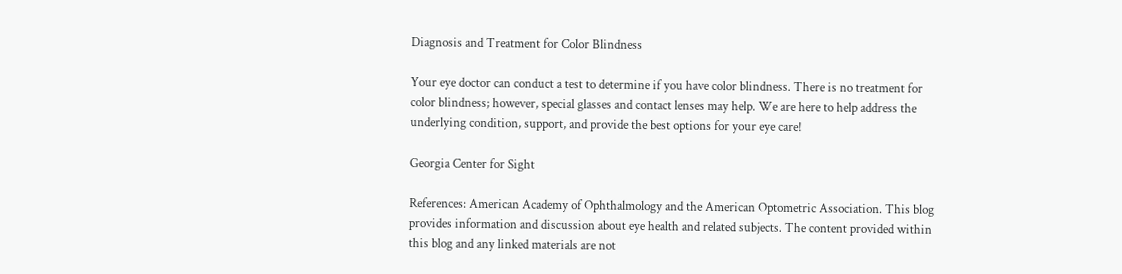Diagnosis and Treatment for Color Blindness

Your eye doctor can conduct a test to determine if you have color blindness. There is no treatment for color blindness; however, special glasses and contact lenses may help. We are here to help address the underlying condition, support, and provide the best options for your eye care!

Georgia Center for Sight

References: American Academy of Ophthalmology and the American Optometric Association. This blog provides information and discussion about eye health and related subjects. The content provided within this blog and any linked materials are not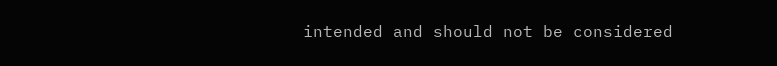intended and should not be considered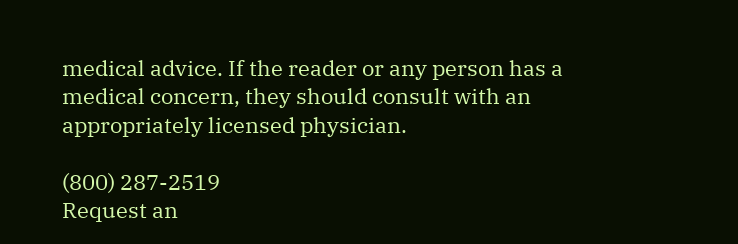medical advice. If the reader or any person has a medical concern, they should consult with an appropriately licensed physician.

(800) 287-2519
Request an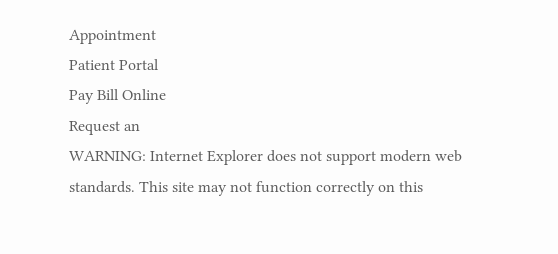Appointment
Patient Portal
Pay Bill Online
Request an
WARNING: Internet Explorer does not support modern web standards. This site may not function correctly on this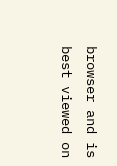browser and is best viewed on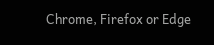Chrome, Firefox or Edge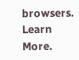browsers. Learn More.